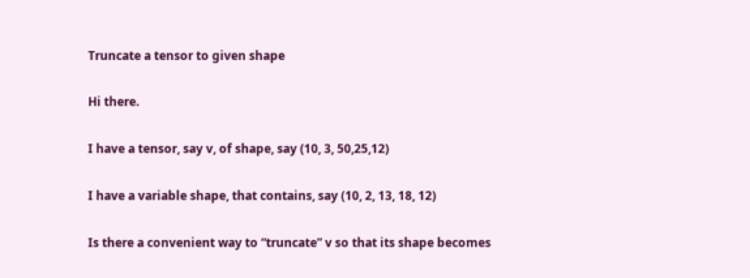Truncate a tensor to given shape

Hi there.

I have a tensor, say v, of shape, say (10, 3, 50,25,12)

I have a variable shape, that contains, say (10, 2, 13, 18, 12)

Is there a convenient way to “truncate” v so that its shape becomes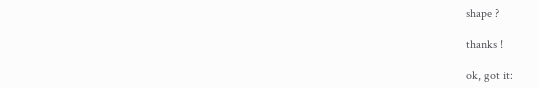shape ?

thanks !

ok, got it: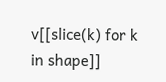v[[slice(k) for k in shape]]